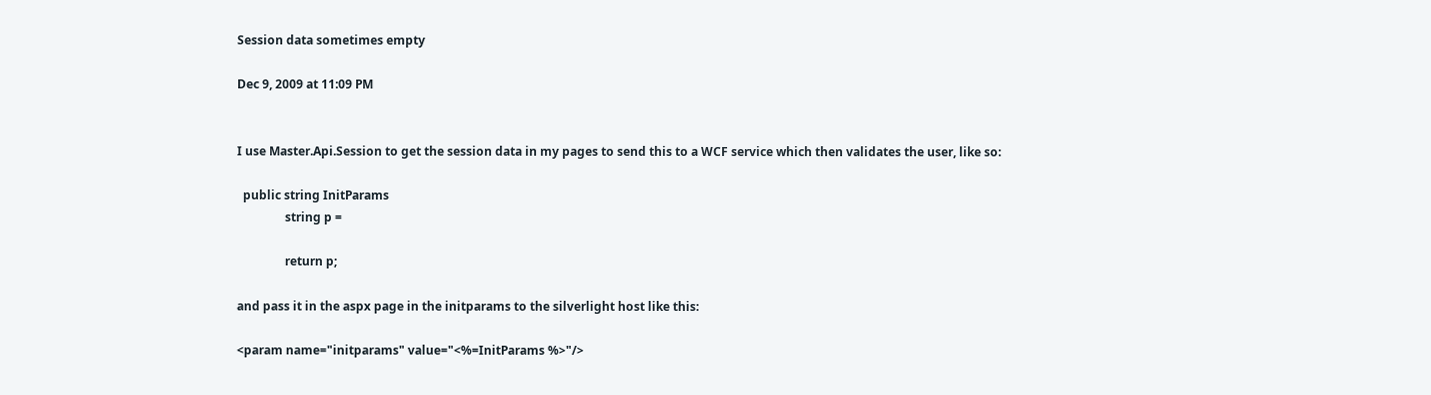Session data sometimes empty

Dec 9, 2009 at 11:09 PM


I use Master.Api.Session to get the session data in my pages to send this to a WCF service which then validates the user, like so:

  public string InitParams
                string p =

                return p;

and pass it in the aspx page in the initparams to the silverlight host like this:

<param name="initparams" value="<%=InitParams %>"/>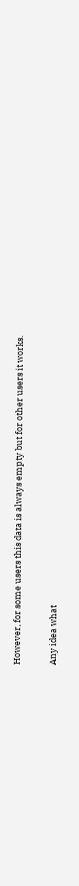However, for some users this data is always empty but for other users it works.

Any idea what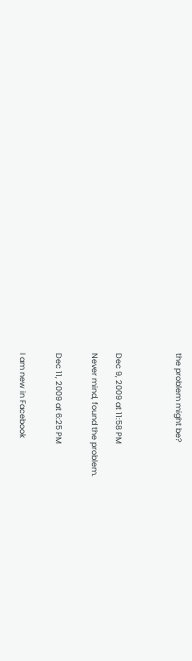the problem might be?




Dec 9, 2009 at 11:58 PM

Never mind, found the problem.


Dec 11, 2009 at 6:25 PM


I am new in Facebook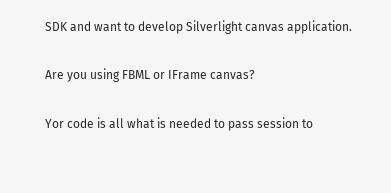SDK and want to develop Silverlight canvas application.

Are you using FBML or IFrame canvas?

Yor code is all what is needed to pass session to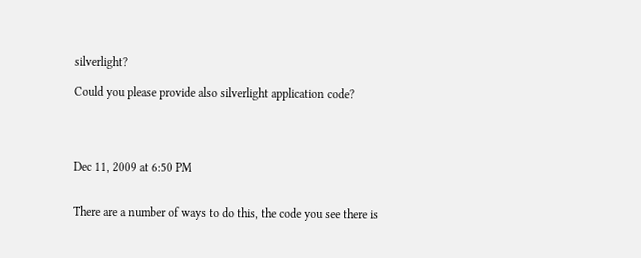silverlight?

Could you please provide also silverlight application code?




Dec 11, 2009 at 6:50 PM


There are a number of ways to do this, the code you see there is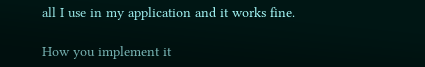all I use in my application and it works fine.

How you implement it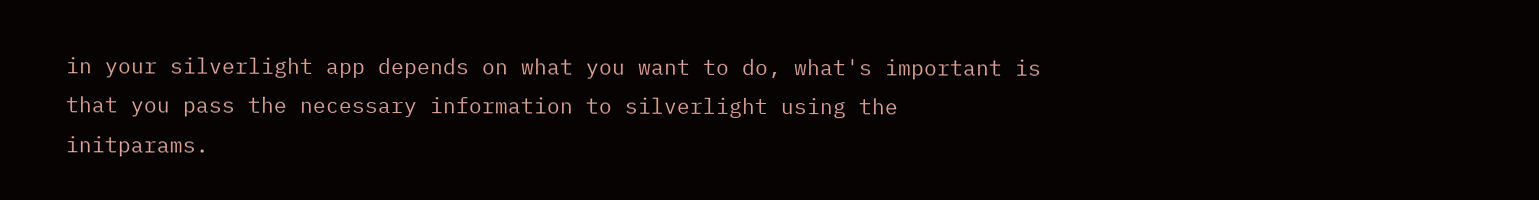in your silverlight app depends on what you want to do, what's important is that you pass the necessary information to silverlight using the initparams.